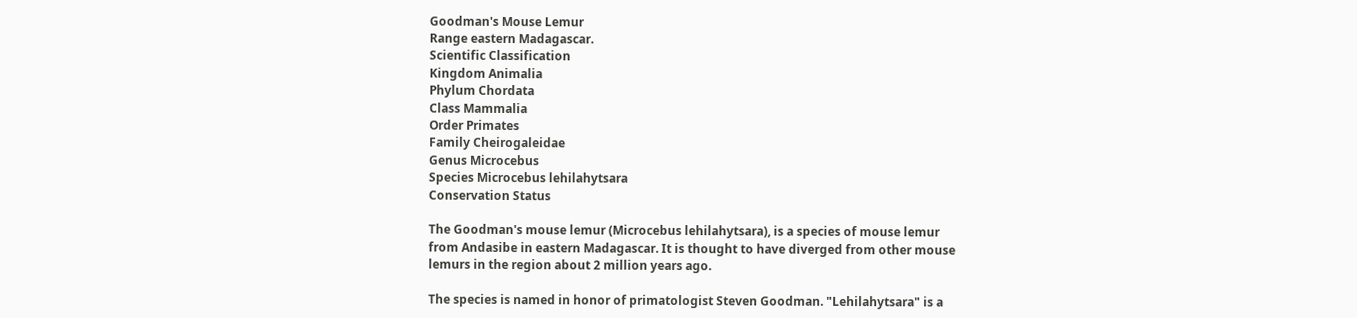Goodman's Mouse Lemur
Range eastern Madagascar.
Scientific Classification
Kingdom Animalia
Phylum Chordata
Class Mammalia
Order Primates
Family Cheirogaleidae
Genus Microcebus
Species Microcebus lehilahytsara
Conservation Status

The Goodman's mouse lemur (Microcebus lehilahytsara), is a species of mouse lemur from Andasibe in eastern Madagascar. It is thought to have diverged from other mouse lemurs in the region about 2 million years ago.

The species is named in honor of primatologist Steven Goodman. "Lehilahytsara" is a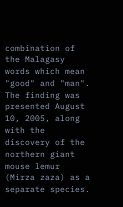combination of the Malagasy words which mean "good" and "man". The finding was presented August 10, 2005, along with the discovery of the northern giant mouse lemur (Mirza zaza) as a separate species.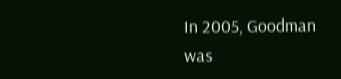In 2005, Goodman was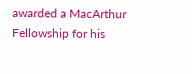awarded a MacArthur Fellowship for his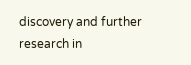discovery and further research in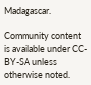Madagascar.

Community content is available under CC-BY-SA unless otherwise noted.